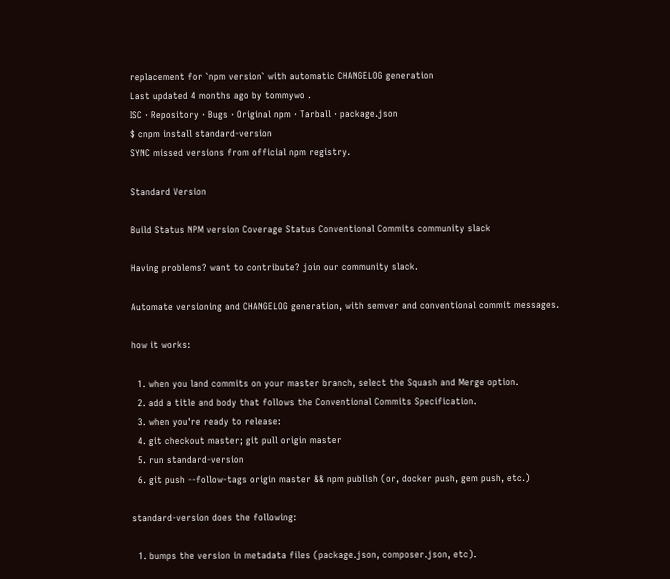replacement for `npm version` with automatic CHANGELOG generation
Last updated 4 months ago by tommywo .
ISC · Repository · Bugs · Original npm · Tarball · package.json
$ cnpm install standard-version
SYNC missed versions from official npm registry.

Standard Version

Build Status NPM version Coverage Status Conventional Commits community slack

Having problems? want to contribute? join our community slack.

Automate versioning and CHANGELOG generation, with semver and conventional commit messages.

how it works:

  1. when you land commits on your master branch, select the Squash and Merge option.
  2. add a title and body that follows the Conventional Commits Specification.
  3. when you're ready to release:
  4. git checkout master; git pull origin master
  5. run standard-version
  6. git push --follow-tags origin master && npm publish (or, docker push, gem push, etc.)

standard-version does the following:

  1. bumps the version in metadata files (package.json, composer.json, etc).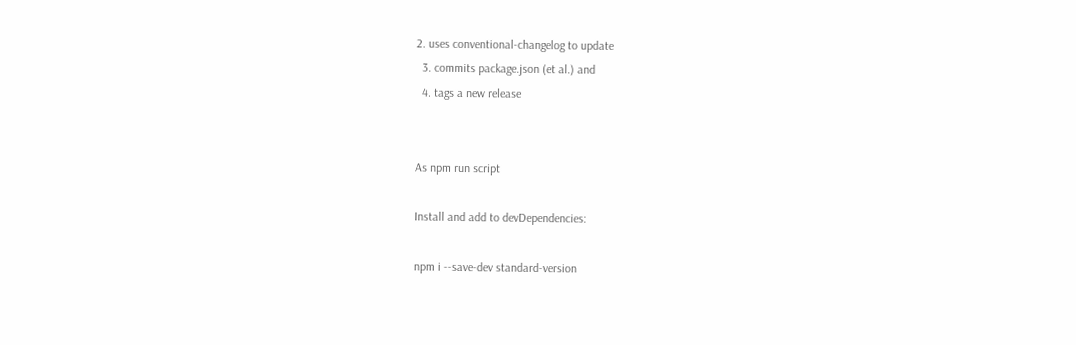2. uses conventional-changelog to update
  3. commits package.json (et al.) and
  4. tags a new release


As npm run script

Install and add to devDependencies:

npm i --save-dev standard-version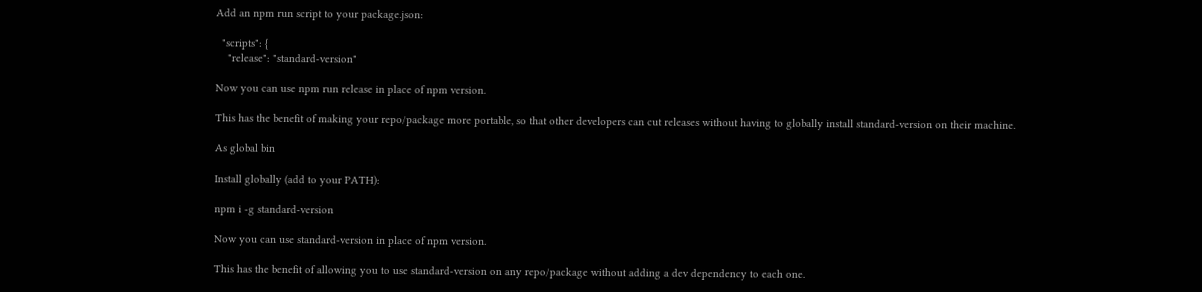Add an npm run script to your package.json:

  "scripts": {
    "release": "standard-version"

Now you can use npm run release in place of npm version.

This has the benefit of making your repo/package more portable, so that other developers can cut releases without having to globally install standard-version on their machine.

As global bin

Install globally (add to your PATH):

npm i -g standard-version

Now you can use standard-version in place of npm version.

This has the benefit of allowing you to use standard-version on any repo/package without adding a dev dependency to each one.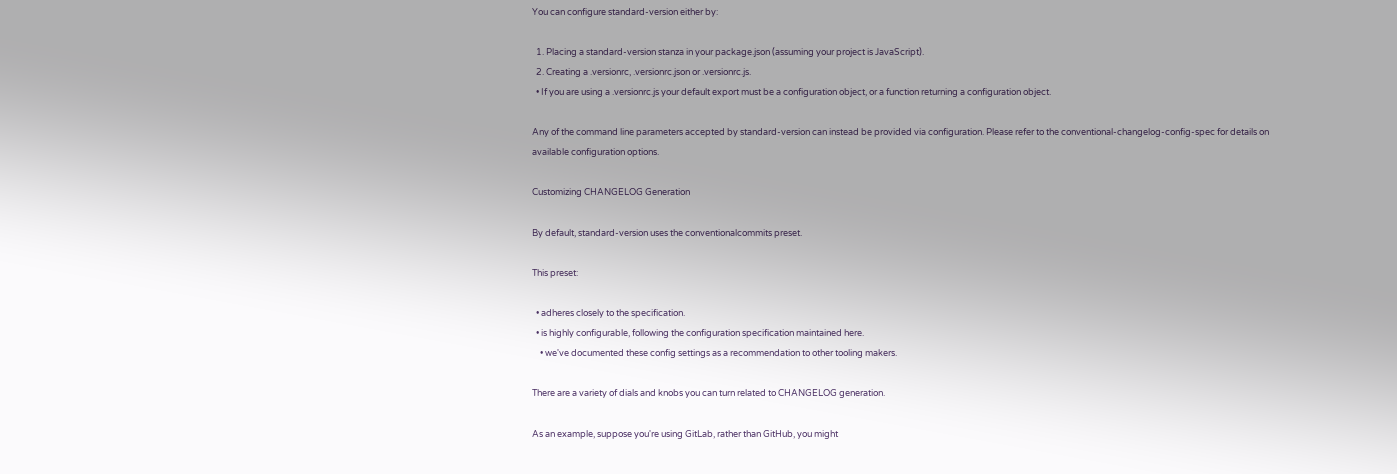You can configure standard-version either by:

  1. Placing a standard-version stanza in your package.json (assuming your project is JavaScript).
  2. Creating a .versionrc, .versionrc.json or .versionrc.js.
  • If you are using a .versionrc.js your default export must be a configuration object, or a function returning a configuration object.

Any of the command line parameters accepted by standard-version can instead be provided via configuration. Please refer to the conventional-changelog-config-spec for details on available configuration options.

Customizing CHANGELOG Generation

By default, standard-version uses the conventionalcommits preset.

This preset:

  • adheres closely to the specification.
  • is highly configurable, following the configuration specification maintained here.
    • we've documented these config settings as a recommendation to other tooling makers.

There are a variety of dials and knobs you can turn related to CHANGELOG generation.

As an example, suppose you're using GitLab, rather than GitHub, you might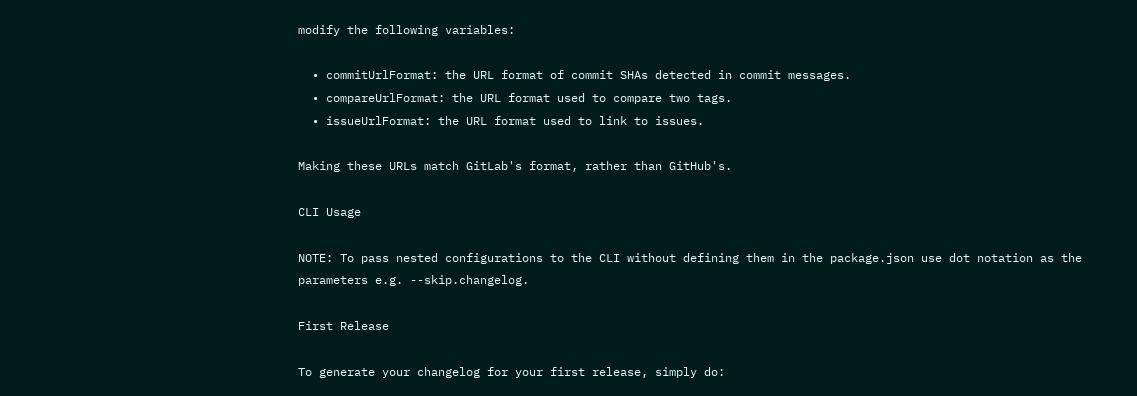modify the following variables:

  • commitUrlFormat: the URL format of commit SHAs detected in commit messages.
  • compareUrlFormat: the URL format used to compare two tags.
  • issueUrlFormat: the URL format used to link to issues.

Making these URLs match GitLab's format, rather than GitHub's.

CLI Usage

NOTE: To pass nested configurations to the CLI without defining them in the package.json use dot notation as the parameters e.g. --skip.changelog.

First Release

To generate your changelog for your first release, simply do: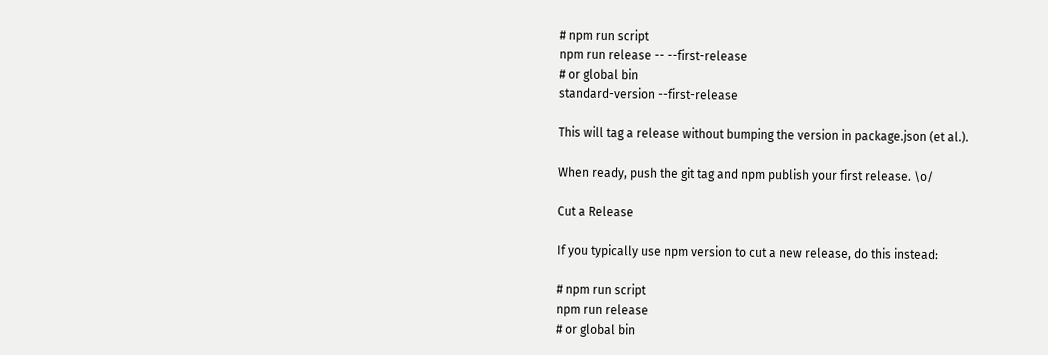# npm run script
npm run release -- --first-release
# or global bin
standard-version --first-release

This will tag a release without bumping the version in package.json (et al.).

When ready, push the git tag and npm publish your first release. \o/

Cut a Release

If you typically use npm version to cut a new release, do this instead:

# npm run script
npm run release
# or global bin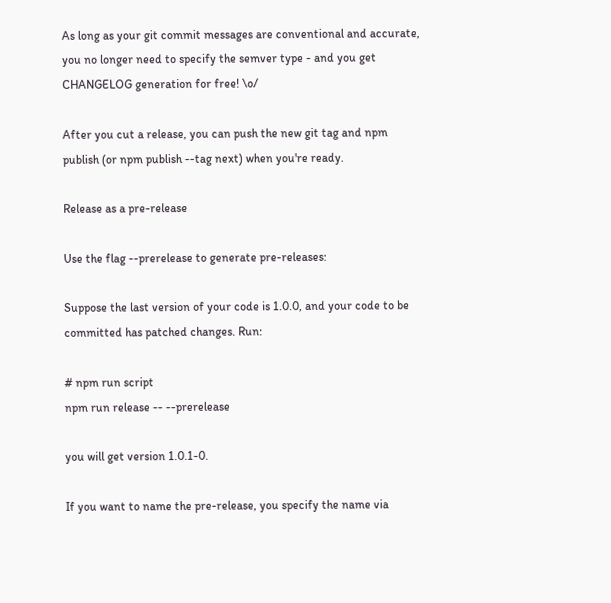As long as your git commit messages are conventional and accurate, you no longer need to specify the semver type - and you get CHANGELOG generation for free! \o/

After you cut a release, you can push the new git tag and npm publish (or npm publish --tag next) when you're ready.

Release as a pre-release

Use the flag --prerelease to generate pre-releases:

Suppose the last version of your code is 1.0.0, and your code to be committed has patched changes. Run:

# npm run script
npm run release -- --prerelease

you will get version 1.0.1-0.

If you want to name the pre-release, you specify the name via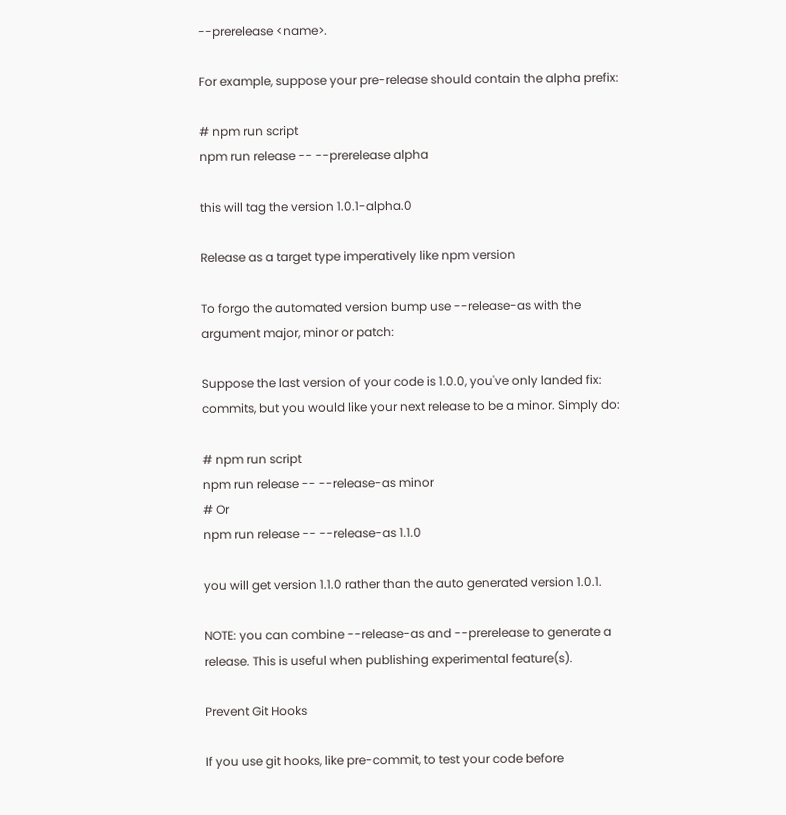--prerelease <name>.

For example, suppose your pre-release should contain the alpha prefix:

# npm run script
npm run release -- --prerelease alpha

this will tag the version 1.0.1-alpha.0

Release as a target type imperatively like npm version

To forgo the automated version bump use --release-as with the argument major, minor or patch:

Suppose the last version of your code is 1.0.0, you've only landed fix: commits, but you would like your next release to be a minor. Simply do:

# npm run script
npm run release -- --release-as minor
# Or
npm run release -- --release-as 1.1.0

you will get version 1.1.0 rather than the auto generated version 1.0.1.

NOTE: you can combine --release-as and --prerelease to generate a release. This is useful when publishing experimental feature(s).

Prevent Git Hooks

If you use git hooks, like pre-commit, to test your code before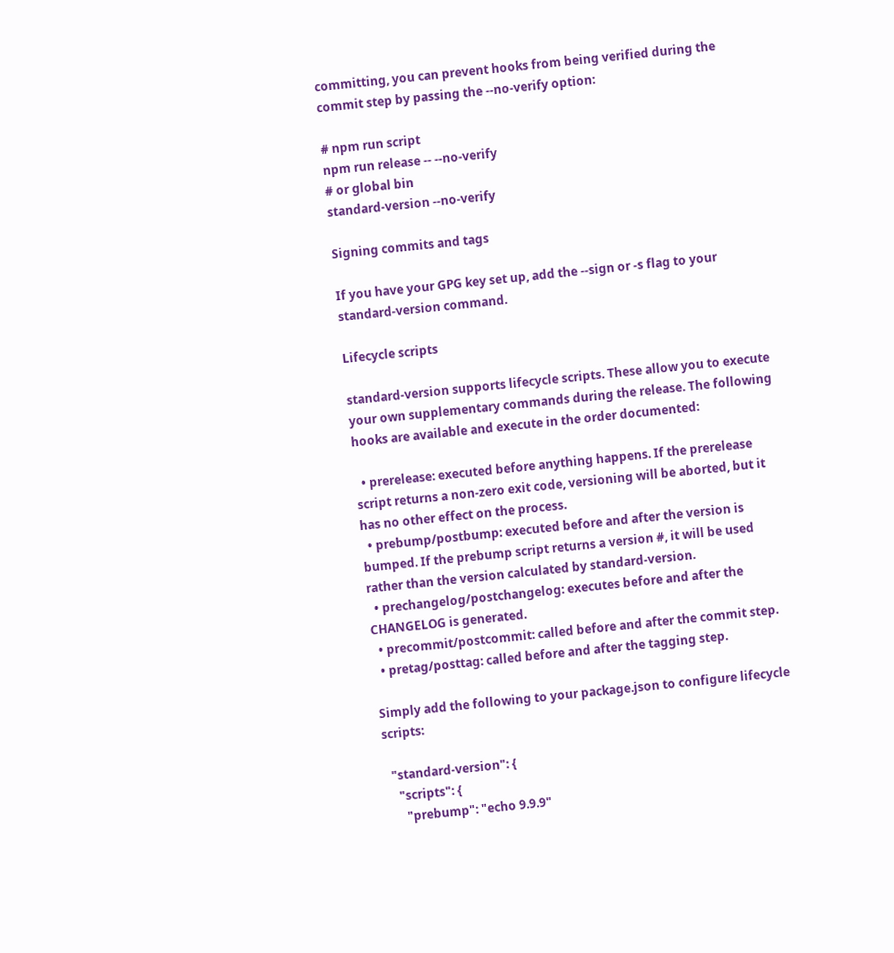committing, you can prevent hooks from being verified during the commit step by passing the --no-verify option:

# npm run script
npm run release -- --no-verify
# or global bin
standard-version --no-verify

Signing commits and tags

If you have your GPG key set up, add the --sign or -s flag to your standard-version command.

Lifecycle scripts

standard-version supports lifecycle scripts. These allow you to execute your own supplementary commands during the release. The following hooks are available and execute in the order documented:

  • prerelease: executed before anything happens. If the prerelease script returns a non-zero exit code, versioning will be aborted, but it has no other effect on the process.
  • prebump/postbump: executed before and after the version is bumped. If the prebump script returns a version #, it will be used rather than the version calculated by standard-version.
  • prechangelog/postchangelog: executes before and after the CHANGELOG is generated.
  • precommit/postcommit: called before and after the commit step.
  • pretag/posttag: called before and after the tagging step.

Simply add the following to your package.json to configure lifecycle scripts:

  "standard-version": {
    "scripts": {
      "prebump": "echo 9.9.9"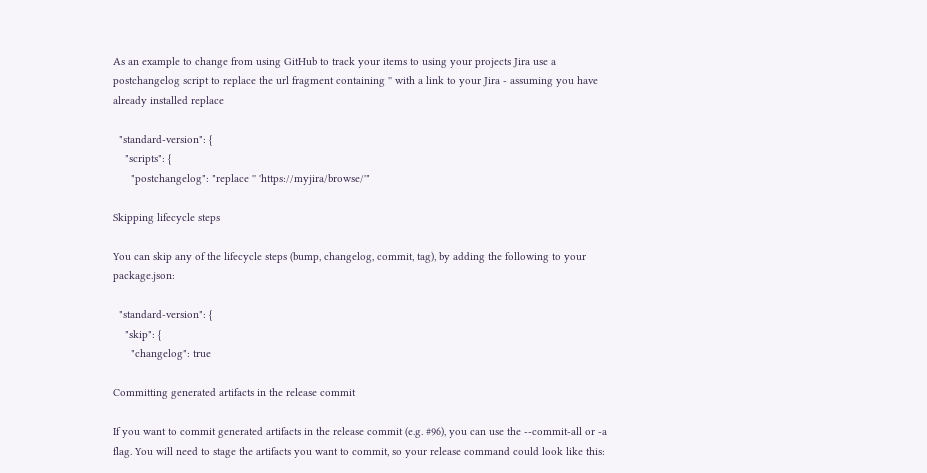As an example to change from using GitHub to track your items to using your projects Jira use a postchangelog script to replace the url fragment containing '' with a link to your Jira - assuming you have already installed replace

  "standard-version": {
    "scripts": {
      "postchangelog": "replace '' 'https://myjira/browse/'"

Skipping lifecycle steps

You can skip any of the lifecycle steps (bump, changelog, commit, tag), by adding the following to your package.json:

  "standard-version": {
    "skip": {
      "changelog": true

Committing generated artifacts in the release commit

If you want to commit generated artifacts in the release commit (e.g. #96), you can use the --commit-all or -a flag. You will need to stage the artifacts you want to commit, so your release command could look like this: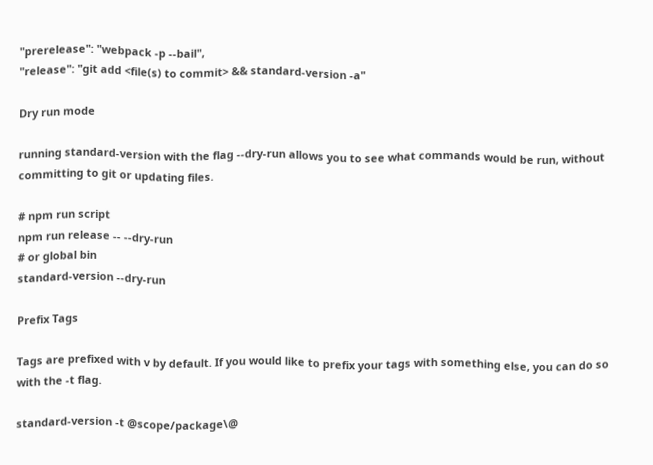"prerelease": "webpack -p --bail",
"release": "git add <file(s) to commit> && standard-version -a"

Dry run mode

running standard-version with the flag --dry-run allows you to see what commands would be run, without committing to git or updating files.

# npm run script
npm run release -- --dry-run
# or global bin
standard-version --dry-run

Prefix Tags

Tags are prefixed with v by default. If you would like to prefix your tags with something else, you can do so with the -t flag.

standard-version -t @scope/package\@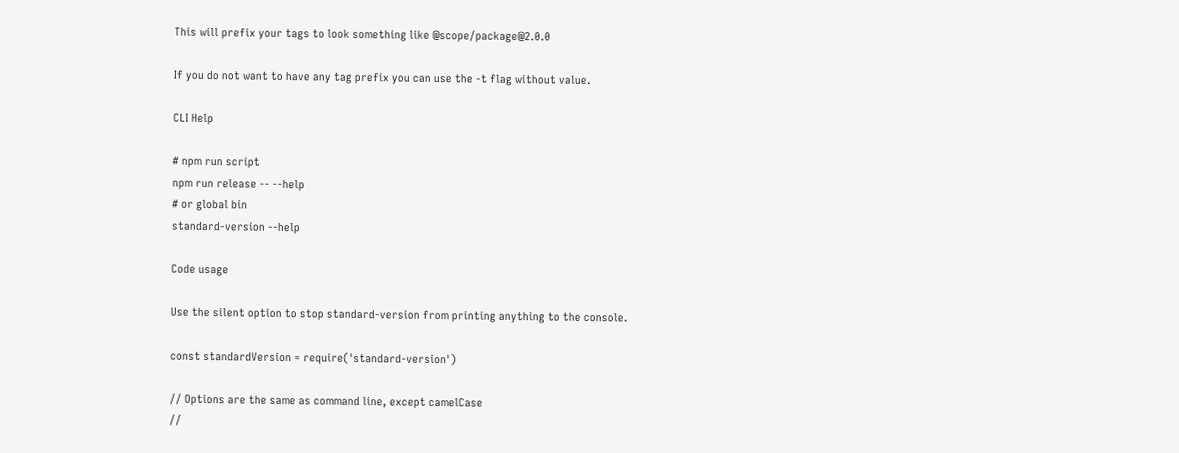This will prefix your tags to look something like @scope/package@2.0.0

If you do not want to have any tag prefix you can use the -t flag without value.

CLI Help

# npm run script
npm run release -- --help
# or global bin
standard-version --help

Code usage

Use the silent option to stop standard-version from printing anything to the console.

const standardVersion = require('standard-version')

// Options are the same as command line, except camelCase
//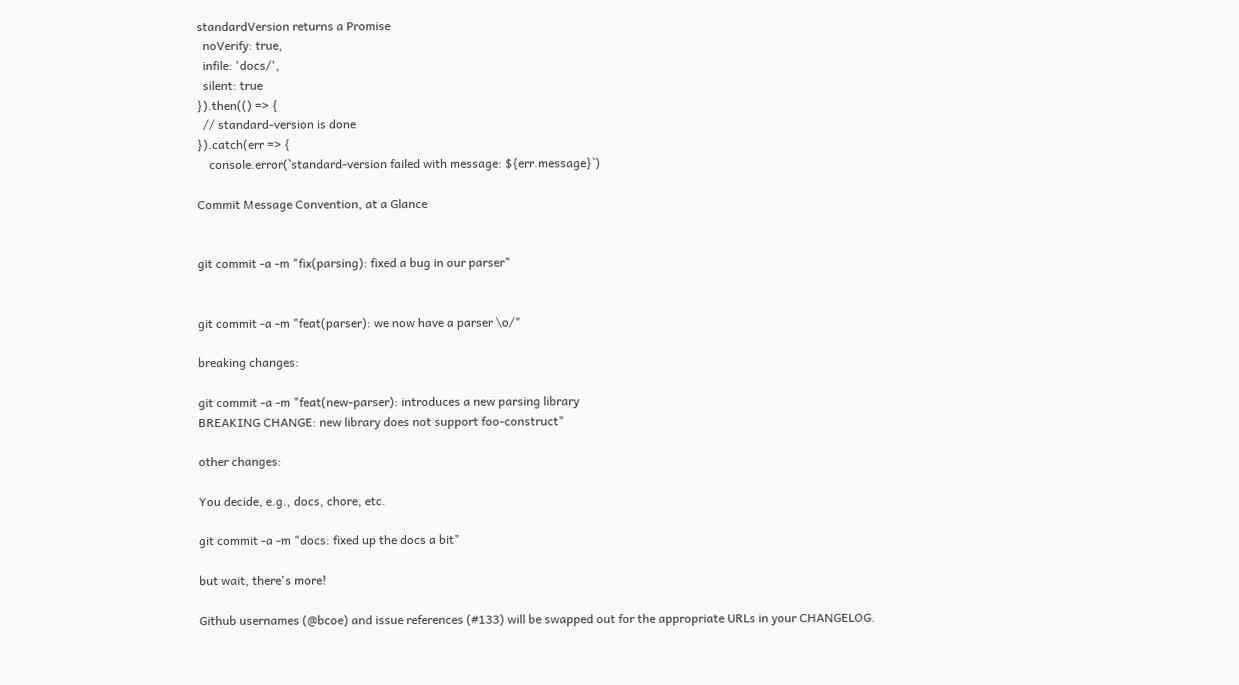standardVersion returns a Promise
  noVerify: true,
  infile: 'docs/',
  silent: true
}).then(() => {
  // standard-version is done
}).catch(err => {
    console.error(`standard-version failed with message: ${err.message}`)

Commit Message Convention, at a Glance


git commit -a -m "fix(parsing): fixed a bug in our parser"


git commit -a -m "feat(parser): we now have a parser \o/"

breaking changes:

git commit -a -m "feat(new-parser): introduces a new parsing library
BREAKING CHANGE: new library does not support foo-construct"

other changes:

You decide, e.g., docs, chore, etc.

git commit -a -m "docs: fixed up the docs a bit"

but wait, there's more!

Github usernames (@bcoe) and issue references (#133) will be swapped out for the appropriate URLs in your CHANGELOG.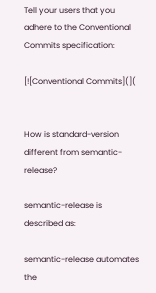Tell your users that you adhere to the Conventional Commits specification:

[![Conventional Commits](](


How is standard-version different from semantic-release?

semantic-release is described as:

semantic-release automates the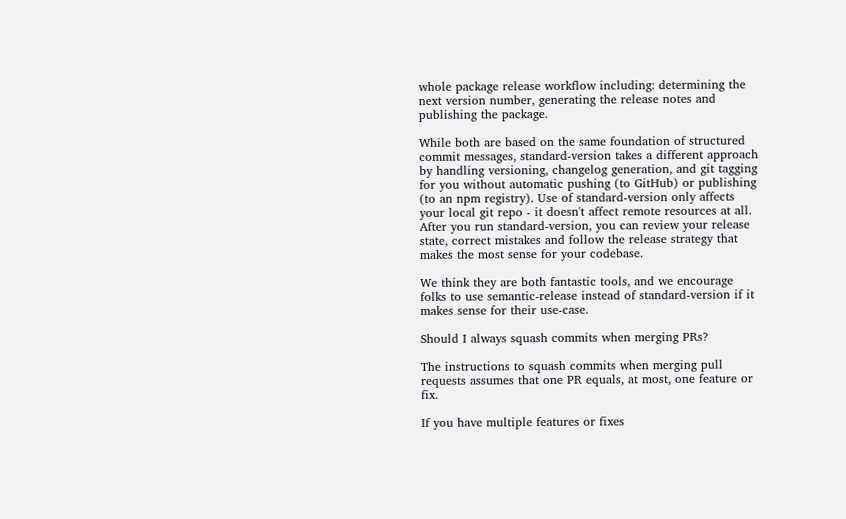whole package release workflow including: determining the next version number, generating the release notes and publishing the package.

While both are based on the same foundation of structured commit messages, standard-version takes a different approach by handling versioning, changelog generation, and git tagging for you without automatic pushing (to GitHub) or publishing (to an npm registry). Use of standard-version only affects your local git repo - it doesn't affect remote resources at all. After you run standard-version, you can review your release state, correct mistakes and follow the release strategy that makes the most sense for your codebase.

We think they are both fantastic tools, and we encourage folks to use semantic-release instead of standard-version if it makes sense for their use-case.

Should I always squash commits when merging PRs?

The instructions to squash commits when merging pull requests assumes that one PR equals, at most, one feature or fix.

If you have multiple features or fixes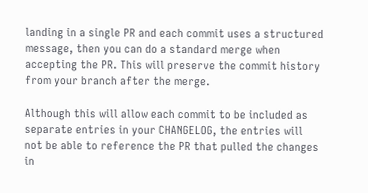landing in a single PR and each commit uses a structured message, then you can do a standard merge when accepting the PR. This will preserve the commit history from your branch after the merge.

Although this will allow each commit to be included as separate entries in your CHANGELOG, the entries will not be able to reference the PR that pulled the changes in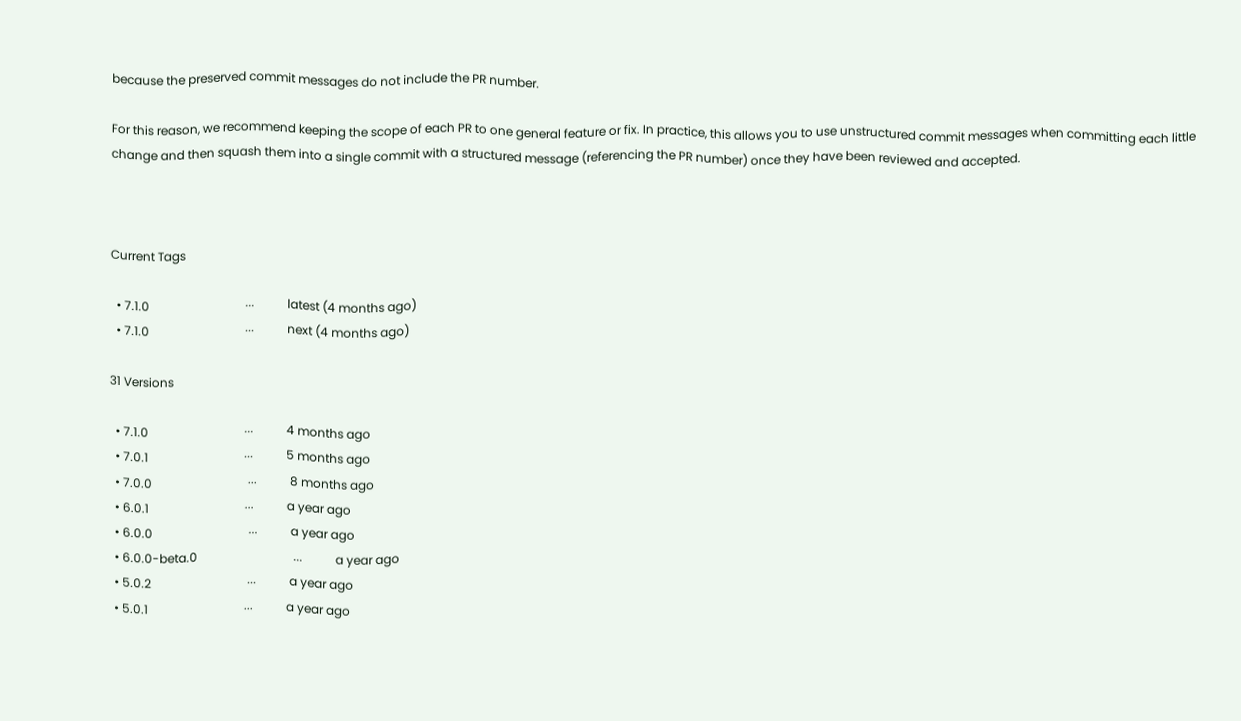because the preserved commit messages do not include the PR number.

For this reason, we recommend keeping the scope of each PR to one general feature or fix. In practice, this allows you to use unstructured commit messages when committing each little change and then squash them into a single commit with a structured message (referencing the PR number) once they have been reviewed and accepted.



Current Tags

  • 7.1.0                                ...           latest (4 months ago)
  • 7.1.0                                ...           next (4 months ago)

31 Versions

  • 7.1.0                                ...           4 months ago
  • 7.0.1                                ...           5 months ago
  • 7.0.0                                ...           8 months ago
  • 6.0.1                                ...           a year ago
  • 6.0.0                                ...           a year ago
  • 6.0.0-beta.0                                ...           a year ago
  • 5.0.2                                ...           a year ago
  • 5.0.1                                ...           a year ago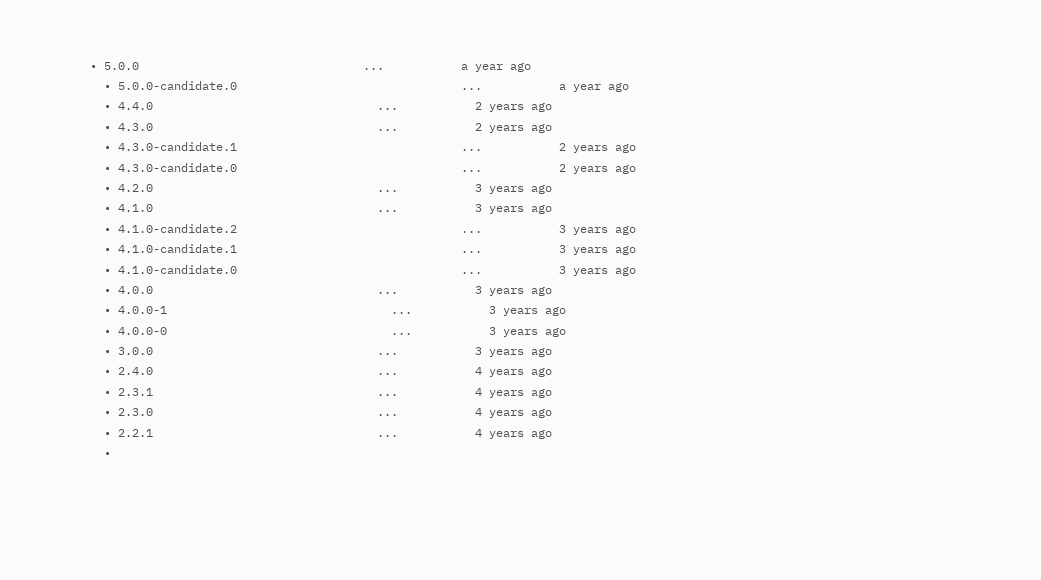• 5.0.0                                ...           a year ago
  • 5.0.0-candidate.0                                ...           a year ago
  • 4.4.0                                ...           2 years ago
  • 4.3.0                                ...           2 years ago
  • 4.3.0-candidate.1                                ...           2 years ago
  • 4.3.0-candidate.0                                ...           2 years ago
  • 4.2.0                                ...           3 years ago
  • 4.1.0                                ...           3 years ago
  • 4.1.0-candidate.2                                ...           3 years ago
  • 4.1.0-candidate.1                                ...           3 years ago
  • 4.1.0-candidate.0                                ...           3 years ago
  • 4.0.0                                ...           3 years ago
  • 4.0.0-1                                ...           3 years ago
  • 4.0.0-0                                ...           3 years ago
  • 3.0.0                                ...           3 years ago
  • 2.4.0                                ...           4 years ago
  • 2.3.1                                ...           4 years ago
  • 2.3.0                                ...           4 years ago
  • 2.2.1                                ...           4 years ago
  •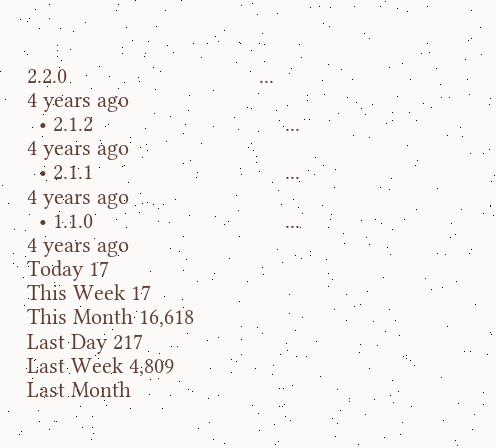2.2.0                                ...           4 years ago
  • 2.1.2                                ...           4 years ago
  • 2.1.1                                ...           4 years ago
  • 1.1.0                                ...           4 years ago
Today 17
This Week 17
This Month 16,618
Last Day 217
Last Week 4,809
Last Month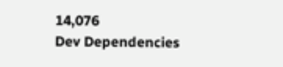14,076
Dev Dependencies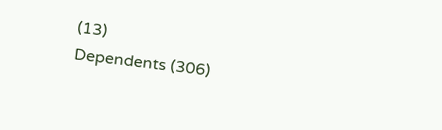(13)
Dependents (306)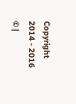Copyright 2014 - 2016 © |